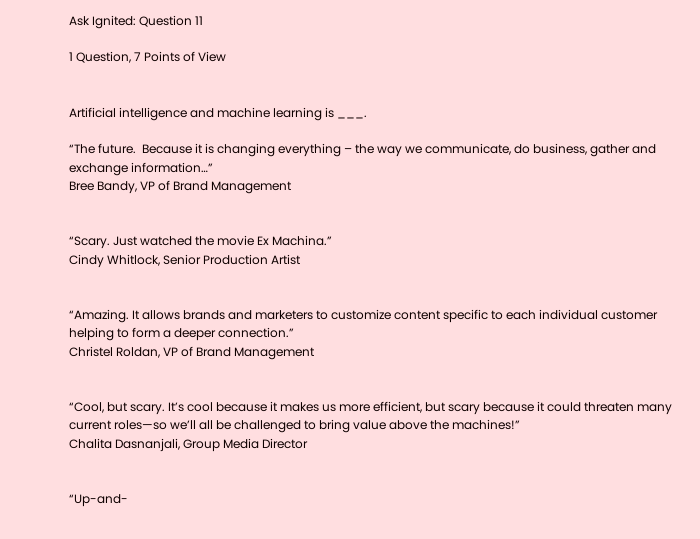Ask Ignited: Question 11

1 Question, 7 Points of View


Artificial intelligence and machine learning is ___.

“The future.  Because it is changing everything – the way we communicate, do business, gather and exchange information…”
Bree Bandy, VP of Brand Management


“Scary. Just watched the movie Ex Machina.”
Cindy Whitlock, Senior Production Artist


“Amazing. It allows brands and marketers to customize content specific to each individual customer helping to form a deeper connection.”
Christel Roldan, VP of Brand Management


“Cool, but scary. It’s cool because it makes us more efficient, but scary because it could threaten many current roles—so we’ll all be challenged to bring value above the machines!”
Chalita Dasnanjali, Group Media Director


“Up-and-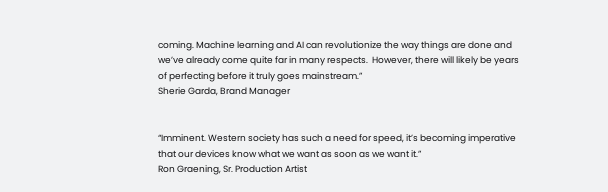coming. Machine learning and AI can revolutionize the way things are done and we’ve already come quite far in many respects.  However, there will likely be years of perfecting before it truly goes mainstream.”
Sherie Garda, Brand Manager


“Imminent. Western society has such a need for speed, it’s becoming imperative that our devices know what we want as soon as we want it.”
Ron Graening, Sr. Production Artist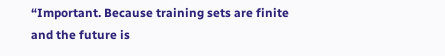“Important. Because training sets are finite and the future is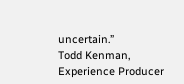uncertain.”
Todd Kenman, Experience Producer